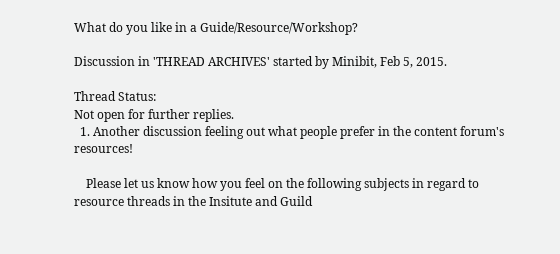What do you like in a Guide/Resource/Workshop?

Discussion in 'THREAD ARCHIVES' started by Minibit, Feb 5, 2015.

Thread Status:
Not open for further replies.
  1. Another discussion feeling out what people prefer in the content forum's resources!

    Please let us know how you feel on the following subjects in regard to resource threads in the Insitute and Guild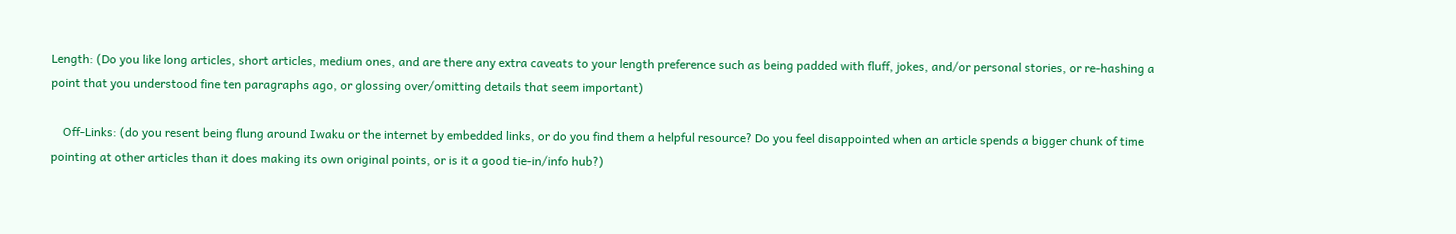Length: (Do you like long articles, short articles, medium ones, and are there any extra caveats to your length preference such as being padded with fluff, jokes, and/or personal stories, or re-hashing a point that you understood fine ten paragraphs ago, or glossing over/omitting details that seem important)

    Off-Links: (do you resent being flung around Iwaku or the internet by embedded links, or do you find them a helpful resource? Do you feel disappointed when an article spends a bigger chunk of time pointing at other articles than it does making its own original points, or is it a good tie-in/info hub?)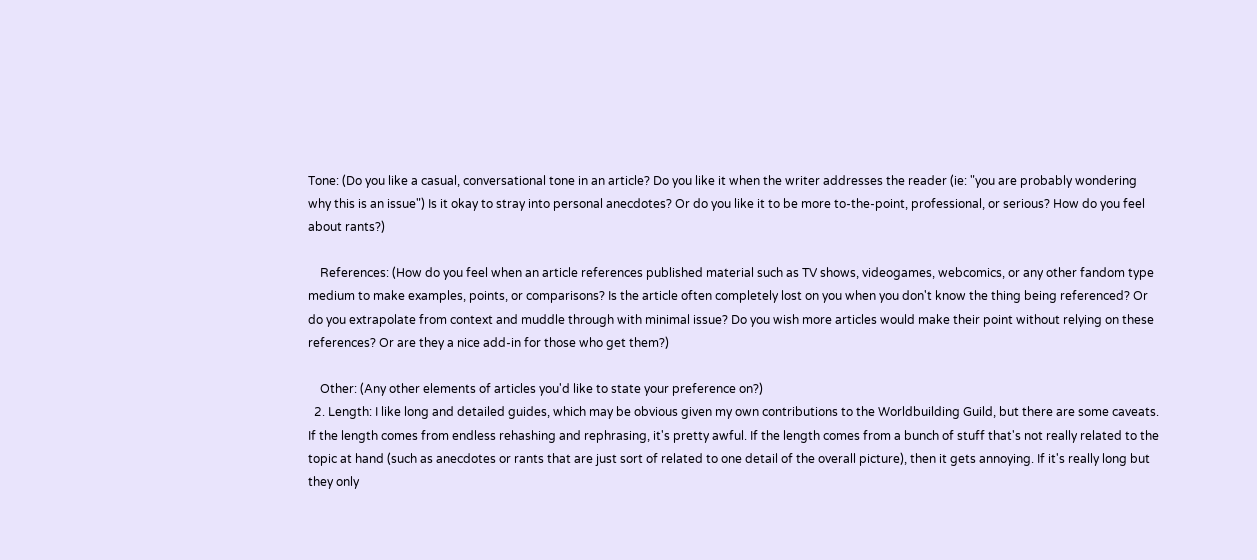Tone: (Do you like a casual, conversational tone in an article? Do you like it when the writer addresses the reader (ie: "you are probably wondering why this is an issue") Is it okay to stray into personal anecdotes? Or do you like it to be more to-the-point, professional, or serious? How do you feel about rants?)

    References: (How do you feel when an article references published material such as TV shows, videogames, webcomics, or any other fandom type medium to make examples, points, or comparisons? Is the article often completely lost on you when you don't know the thing being referenced? Or do you extrapolate from context and muddle through with minimal issue? Do you wish more articles would make their point without relying on these references? Or are they a nice add-in for those who get them?)

    Other: (Any other elements of articles you'd like to state your preference on?)
  2. Length: I like long and detailed guides, which may be obvious given my own contributions to the Worldbuilding Guild, but there are some caveats. If the length comes from endless rehashing and rephrasing, it's pretty awful. If the length comes from a bunch of stuff that's not really related to the topic at hand (such as anecdotes or rants that are just sort of related to one detail of the overall picture), then it gets annoying. If it's really long but they only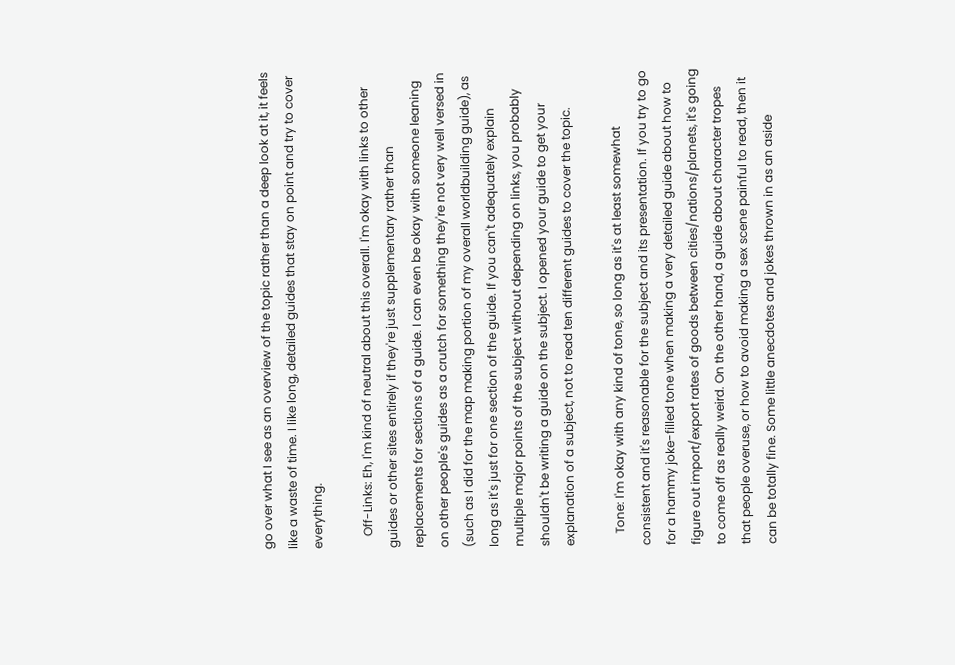go over what I see as an overview of the topic rather than a deep look at it, it feels like a waste of time. I like long, detailed guides that stay on point and try to cover everything.

    Off-Links: Eh, I'm kind of neutral about this overall. I'm okay with links to other guides or other sites entirely if they're just supplementary rather than replacements for sections of a guide. I can even be okay with someone leaning on other people's guides as a crutch for something they're not very well versed in (such as I did for the map making portion of my overall worldbuilding guide), as long as it's just for one section of the guide. If you can't adequately explain multiple major points of the subject without depending on links, you probably shouldn't be writing a guide on the subject. I opened your guide to get your explanation of a subject, not to read ten different guides to cover the topic.

    Tone: I'm okay with any kind of tone, so long as it's at least somewhat consistent and it's reasonable for the subject and its presentation. If you try to go for a hammy joke-filled tone when making a very detailed guide about how to figure out import/export rates of goods between cities/nations/planets, it's going to come off as really weird. On the other hand, a guide about character tropes that people overuse, or how to avoid making a sex scene painful to read, then it can be totally fine. Some little anecdotes and jokes thrown in as an aside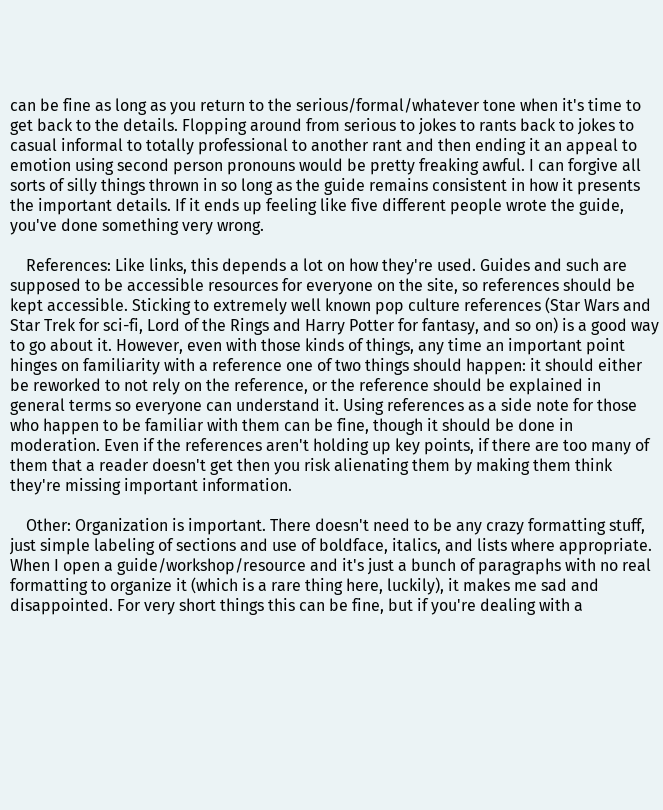can be fine as long as you return to the serious/formal/whatever tone when it's time to get back to the details. Flopping around from serious to jokes to rants back to jokes to casual informal to totally professional to another rant and then ending it an appeal to emotion using second person pronouns would be pretty freaking awful. I can forgive all sorts of silly things thrown in so long as the guide remains consistent in how it presents the important details. If it ends up feeling like five different people wrote the guide, you've done something very wrong.

    References: Like links, this depends a lot on how they're used. Guides and such are supposed to be accessible resources for everyone on the site, so references should be kept accessible. Sticking to extremely well known pop culture references (Star Wars and Star Trek for sci-fi, Lord of the Rings and Harry Potter for fantasy, and so on) is a good way to go about it. However, even with those kinds of things, any time an important point hinges on familiarity with a reference one of two things should happen: it should either be reworked to not rely on the reference, or the reference should be explained in general terms so everyone can understand it. Using references as a side note for those who happen to be familiar with them can be fine, though it should be done in moderation. Even if the references aren't holding up key points, if there are too many of them that a reader doesn't get then you risk alienating them by making them think they're missing important information.

    Other: Organization is important. There doesn't need to be any crazy formatting stuff, just simple labeling of sections and use of boldface, italics, and lists where appropriate. When I open a guide/workshop/resource and it's just a bunch of paragraphs with no real formatting to organize it (which is a rare thing here, luckily), it makes me sad and disappointed. For very short things this can be fine, but if you're dealing with a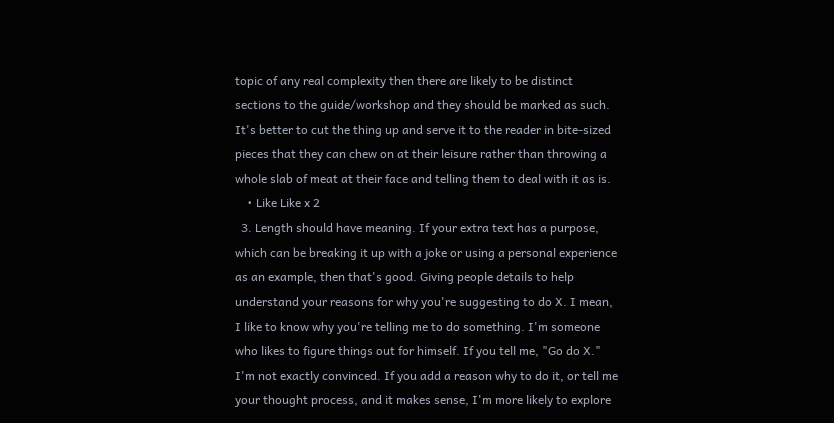topic of any real complexity then there are likely to be distinct sections to the guide/workshop and they should be marked as such. It's better to cut the thing up and serve it to the reader in bite-sized pieces that they can chew on at their leisure rather than throwing a whole slab of meat at their face and telling them to deal with it as is.
    • Like Like x 2
  3. Length should have meaning. If your extra text has a purpose, which can be breaking it up with a joke or using a personal experience as an example, then that's good. Giving people details to help understand your reasons for why you're suggesting to do X. I mean, I like to know why you're telling me to do something. I'm someone who likes to figure things out for himself. If you tell me, "Go do X." I'm not exactly convinced. If you add a reason why to do it, or tell me your thought process, and it makes sense, I'm more likely to explore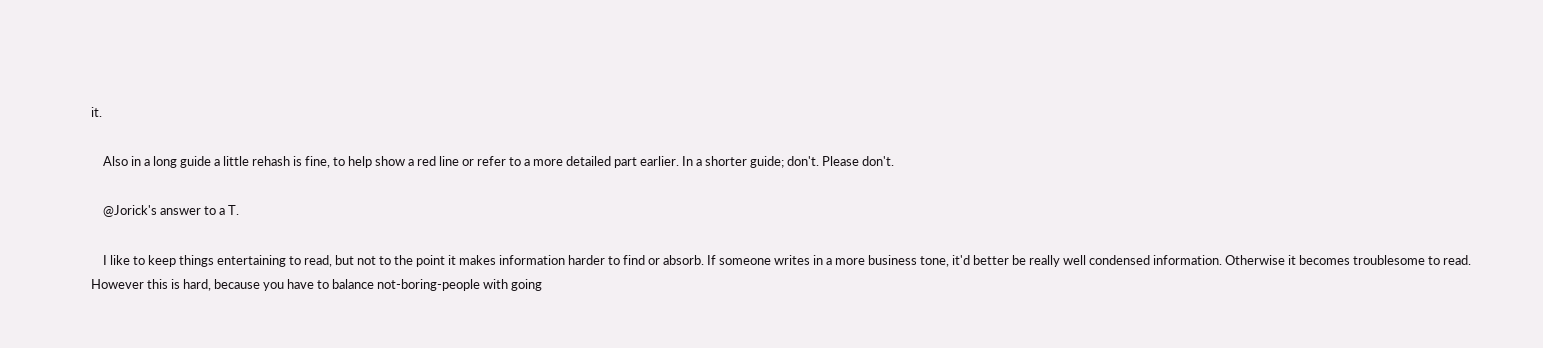it.

    Also in a long guide a little rehash is fine, to help show a red line or refer to a more detailed part earlier. In a shorter guide; don't. Please don't.

    @Jorick's answer to a T.

    I like to keep things entertaining to read, but not to the point it makes information harder to find or absorb. If someone writes in a more business tone, it'd better be really well condensed information. Otherwise it becomes troublesome to read. However this is hard, because you have to balance not-boring-people with going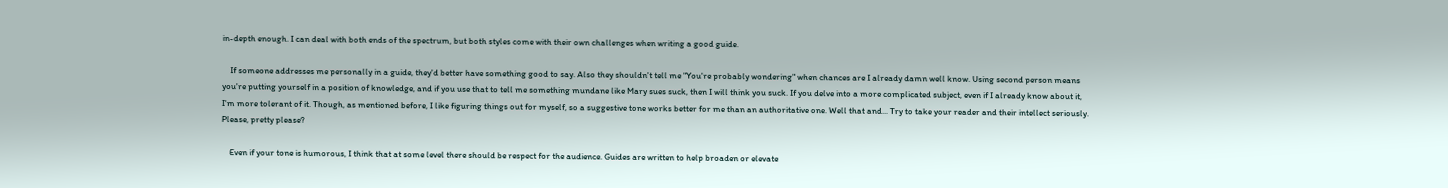in-depth enough. I can deal with both ends of the spectrum, but both styles come with their own challenges when writing a good guide.

    If someone addresses me personally in a guide, they'd better have something good to say. Also they shouldn't tell me "You're probably wondering" when chances are I already damn well know. Using second person means you're putting yourself in a position of knowledge, and if you use that to tell me something mundane like Mary sues suck, then I will think you suck. If you delve into a more complicated subject, even if I already know about it, I'm more tolerant of it. Though, as mentioned before, I like figuring things out for myself, so a suggestive tone works better for me than an authoritative one. Well that and... Try to take your reader and their intellect seriously. Please, pretty please?

    Even if your tone is humorous, I think that at some level there should be respect for the audience. Guides are written to help broaden or elevate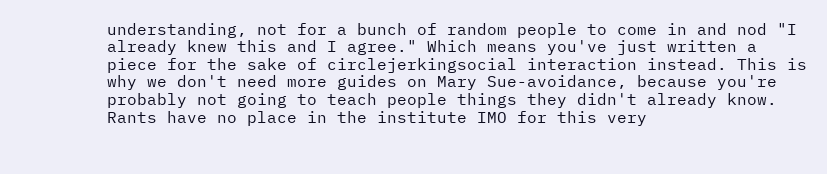understanding, not for a bunch of random people to come in and nod "I already knew this and I agree." Which means you've just written a piece for the sake of circlejerkingsocial interaction instead. This is why we don't need more guides on Mary Sue-avoidance, because you're probably not going to teach people things they didn't already know. Rants have no place in the institute IMO for this very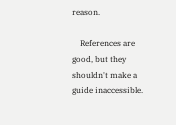reason.

    References are good, but they shouldn't make a guide inaccessible.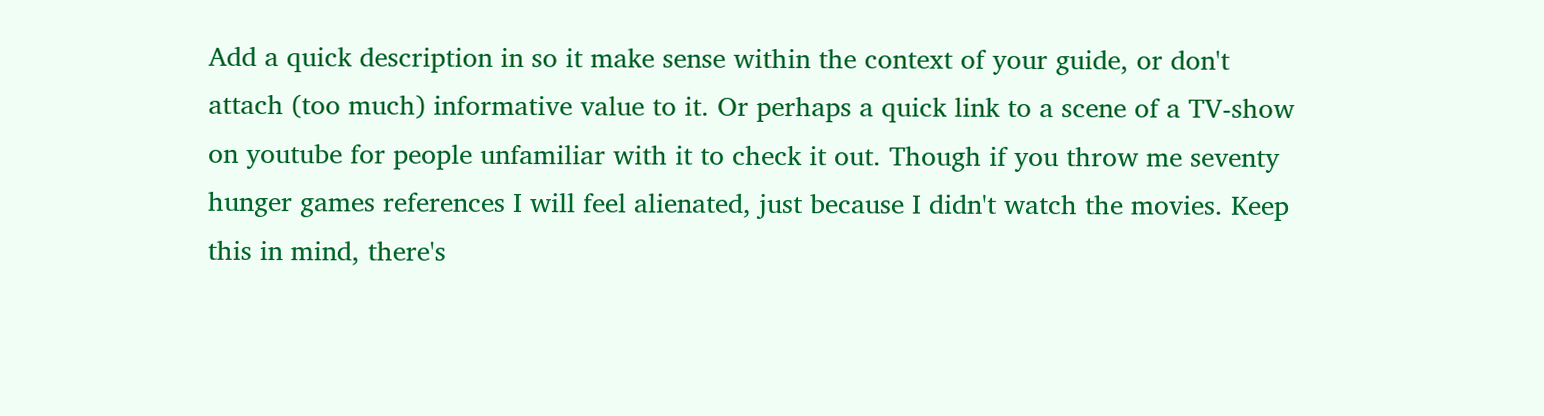Add a quick description in so it make sense within the context of your guide, or don't attach (too much) informative value to it. Or perhaps a quick link to a scene of a TV-show on youtube for people unfamiliar with it to check it out. Though if you throw me seventy hunger games references I will feel alienated, just because I didn't watch the movies. Keep this in mind, there's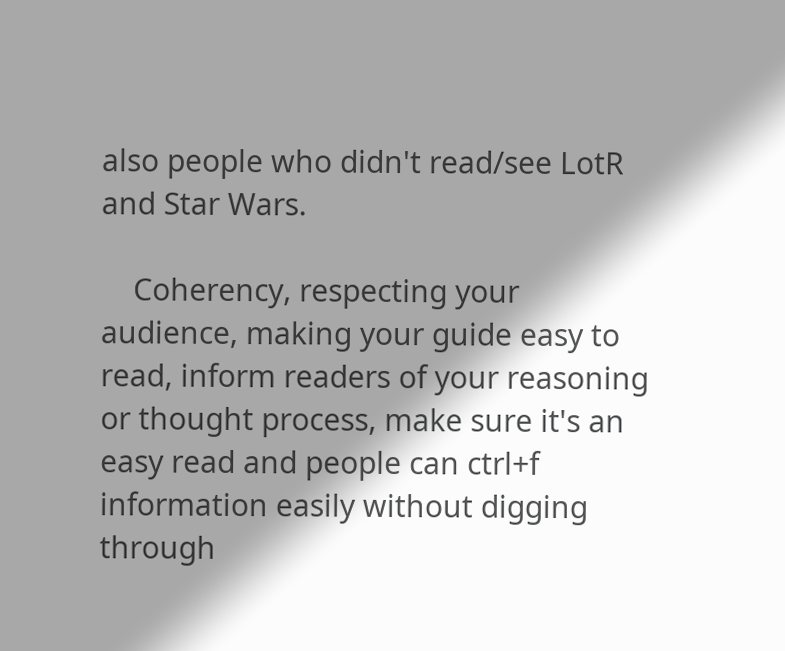also people who didn't read/see LotR and Star Wars.

    Coherency, respecting your audience, making your guide easy to read, inform readers of your reasoning or thought process, make sure it's an easy read and people can ctrl+f information easily without digging through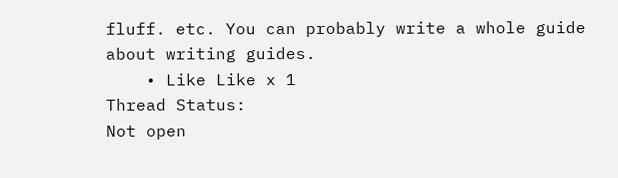fluff. etc. You can probably write a whole guide about writing guides.
    • Like Like x 1
Thread Status:
Not open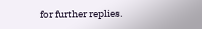for further replies.